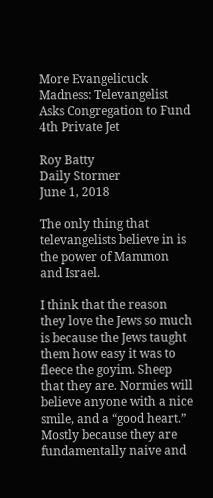More Evangelicuck Madness: Televangelist Asks Congregation to Fund 4th Private Jet

Roy Batty
Daily Stormer
June 1, 2018

The only thing that televangelists believe in is the power of Mammon and Israel.

I think that the reason they love the Jews so much is because the Jews taught them how easy it was to fleece the goyim. Sheep that they are. Normies will believe anyone with a nice smile, and a “good heart.” Mostly because they are fundamentally naive and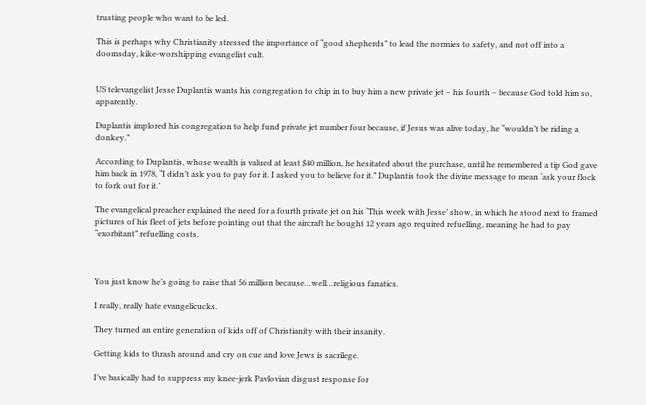trusting people who want to be led.

This is perhaps why Christianity stressed the importance of “good shepherds” to lead the normies to safety, and not off into a doomsday, kike-worshipping evangelist cult.


US televangelist Jesse Duplantis wants his congregation to chip in to buy him a new private jet – his fourth – because God told him so, apparently.

Duplantis implored his congregation to help fund private jet number four because, if Jesus was alive today, he “wouldn’t be riding a donkey.”

According to Duplantis, whose wealth is valued at least $40 million, he hesitated about the purchase, until he remembered a tip God gave him back in 1978, “I didn’t ask you to pay for it. I asked you to believe for it.” Duplantis took the divine message to mean ‘ask your flock to fork out for it.’

The evangelical preacher explained the need for a fourth private jet on his ‘This week with Jesse’ show, in which he stood next to framed pictures of his fleet of jets before pointing out that the aircraft he bought 12 years ago required refuelling, meaning he had to pay “exorbitant” refuelling costs.



You just know he’s going to raise that 56 million because…well…religious fanatics.

I really, really hate evangelicucks.

They turned an entire generation of kids off of Christianity with their insanity.

Getting kids to thrash around and cry on cue and love Jews is sacrilege.

I’ve basically had to suppress my knee-jerk Pavlovian disgust response for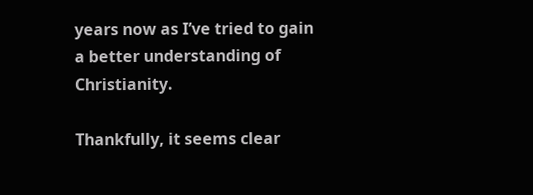years now as I’ve tried to gain a better understanding of Christianity.

Thankfully, it seems clear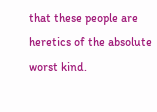that these people are heretics of the absolute worst kind.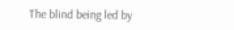The blind being led by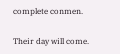complete conmen.

Their day will come.